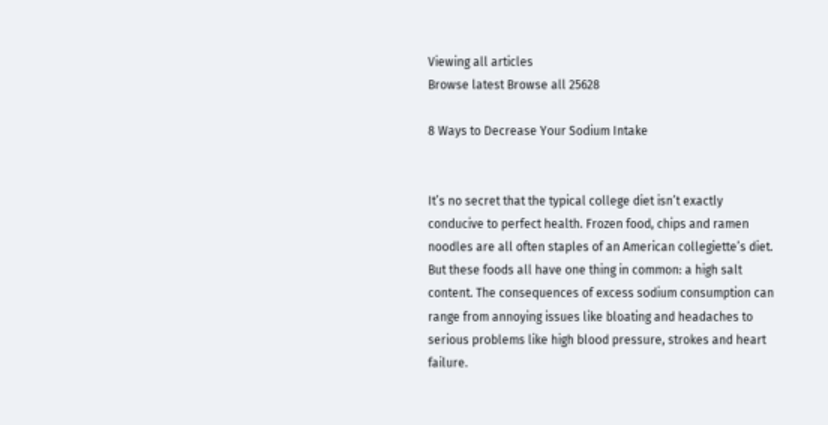Viewing all articles
Browse latest Browse all 25628

8 Ways to Decrease Your Sodium Intake


It’s no secret that the typical college diet isn’t exactly conducive to perfect health. Frozen food, chips and ramen noodles are all often staples of an American collegiette’s diet. But these foods all have one thing in common: a high salt content. The consequences of excess sodium consumption can range from annoying issues like bloating and headaches to serious problems like high blood pressure, strokes and heart failure.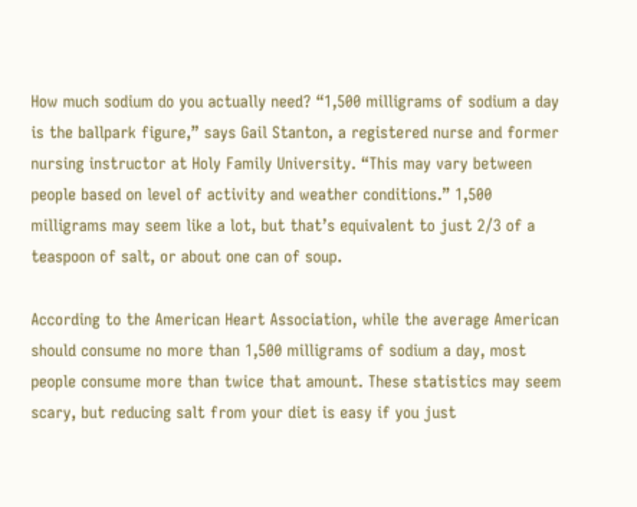How much sodium do you actually need? “1,500 milligrams of sodium a day is the ballpark figure,” says Gail Stanton, a registered nurse and former nursing instructor at Holy Family University. “This may vary between people based on level of activity and weather conditions.” 1,500 milligrams may seem like a lot, but that’s equivalent to just 2/3 of a teaspoon of salt, or about one can of soup.

According to the American Heart Association, while the average American should consume no more than 1,500 milligrams of sodium a day, most people consume more than twice that amount. These statistics may seem scary, but reducing salt from your diet is easy if you just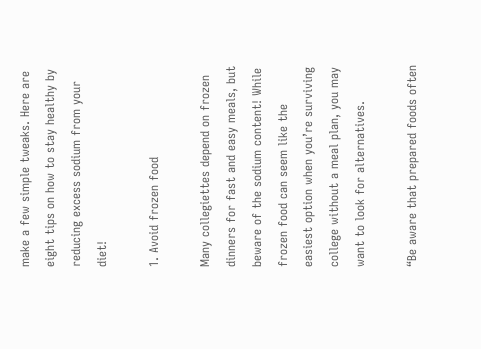make a few simple tweaks. Here are eight tips on how to stay healthy by reducing excess sodium from your diet!

1. Avoid frozen food

Many collegiettes depend on frozen dinners for fast and easy meals, but beware of the sodium content! While frozen food can seem like the easiest option when you’re surviving college without a meal plan, you may want to look for alternatives.

“Be aware that prepared foods often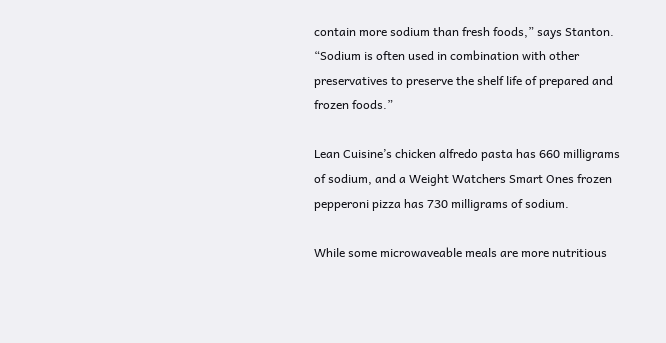contain more sodium than fresh foods,” says Stanton. “Sodium is often used in combination with other preservatives to preserve the shelf life of prepared and frozen foods.”

Lean Cuisine’s chicken alfredo pasta has 660 milligrams of sodium, and a Weight Watchers Smart Ones frozen pepperoni pizza has 730 milligrams of sodium.

While some microwaveable meals are more nutritious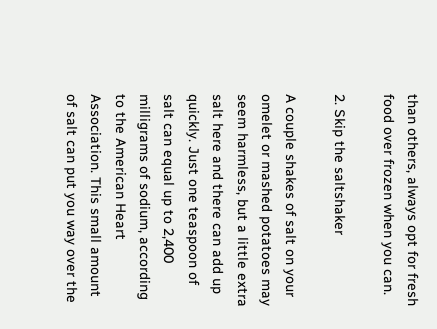than others, always opt for fresh food over frozen when you can.

2. Skip the saltshaker

A couple shakes of salt on your omelet or mashed potatoes may seem harmless, but a little extra salt here and there can add up quickly. Just one teaspoon of salt can equal up to 2,400 milligrams of sodium, according to the American Heart Association. This small amount of salt can put you way over the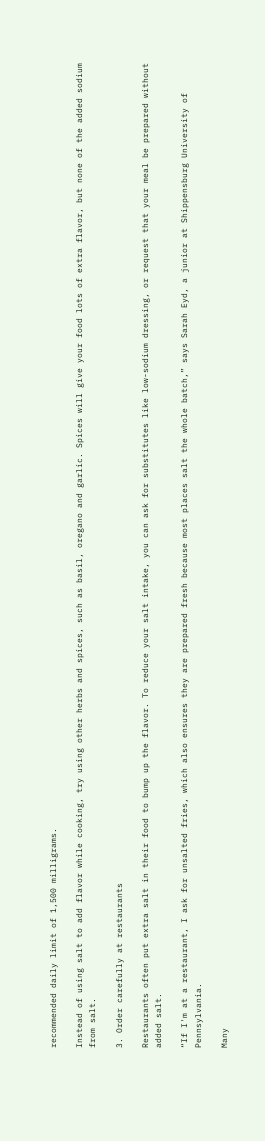recommended daily limit of 1,500 milligrams.

Instead of using salt to add flavor while cooking, try using other herbs and spices, such as basil, oregano and garlic. Spices will give your food lots of extra flavor, but none of the added sodium from salt.

3. Order carefully at restaurants

Restaurants often put extra salt in their food to bump up the flavor. To reduce your salt intake, you can ask for substitutes like low-sodium dressing, or request that your meal be prepared without added salt.

“If I'm at a restaurant, I ask for unsalted fries, which also ensures they are prepared fresh because most places salt the whole batch,” says Sarah Eyd, a junior at Shippensburg University of Pennsylvania.

Many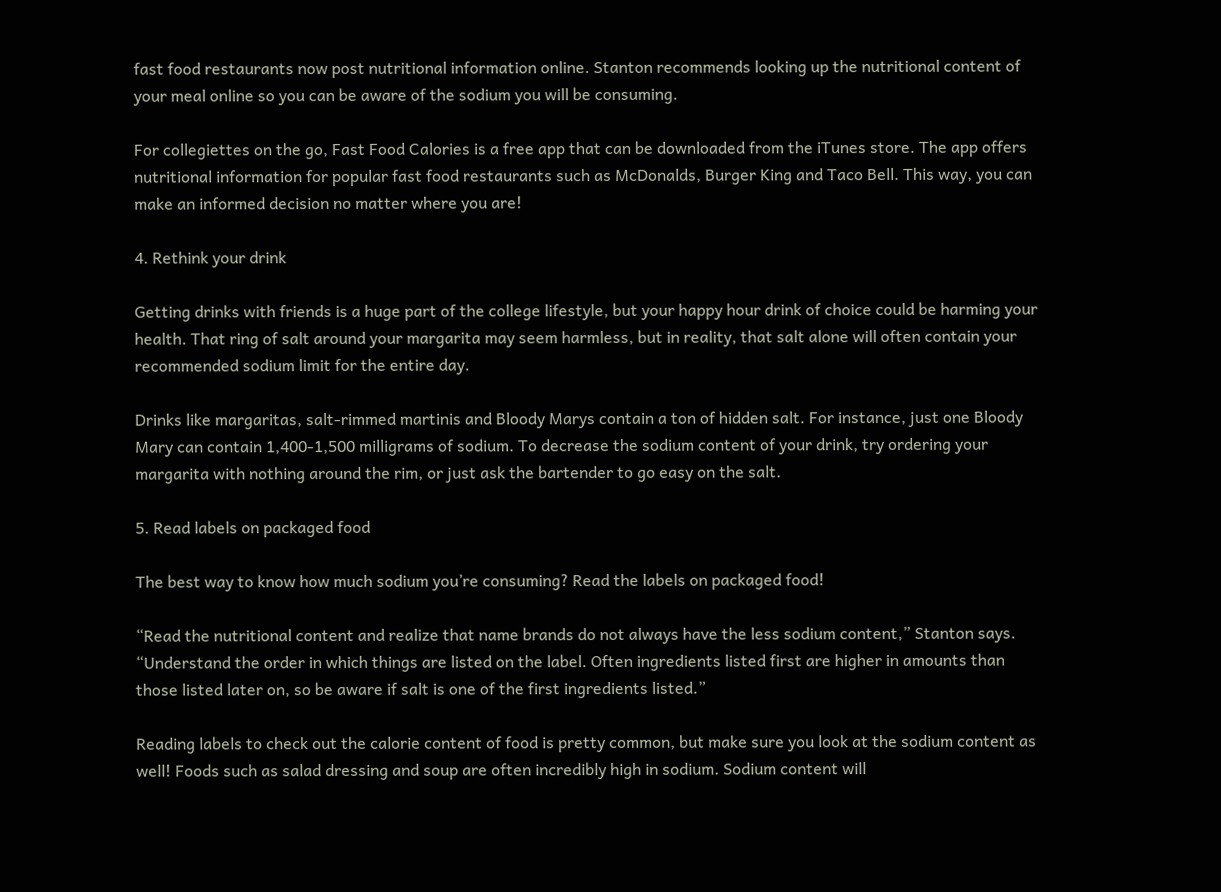fast food restaurants now post nutritional information online. Stanton recommends looking up the nutritional content of your meal online so you can be aware of the sodium you will be consuming.

For collegiettes on the go, Fast Food Calories is a free app that can be downloaded from the iTunes store. The app offers nutritional information for popular fast food restaurants such as McDonalds, Burger King and Taco Bell. This way, you can make an informed decision no matter where you are!

4. Rethink your drink

Getting drinks with friends is a huge part of the college lifestyle, but your happy hour drink of choice could be harming your health. That ring of salt around your margarita may seem harmless, but in reality, that salt alone will often contain your recommended sodium limit for the entire day.

Drinks like margaritas, salt-rimmed martinis and Bloody Marys contain a ton of hidden salt. For instance, just one Bloody Mary can contain 1,400-1,500 milligrams of sodium. To decrease the sodium content of your drink, try ordering your margarita with nothing around the rim, or just ask the bartender to go easy on the salt.

5. Read labels on packaged food

The best way to know how much sodium you’re consuming? Read the labels on packaged food!

“Read the nutritional content and realize that name brands do not always have the less sodium content,” Stanton says. “Understand the order in which things are listed on the label. Often ingredients listed first are higher in amounts than those listed later on, so be aware if salt is one of the first ingredients listed.”

Reading labels to check out the calorie content of food is pretty common, but make sure you look at the sodium content as well! Foods such as salad dressing and soup are often incredibly high in sodium. Sodium content will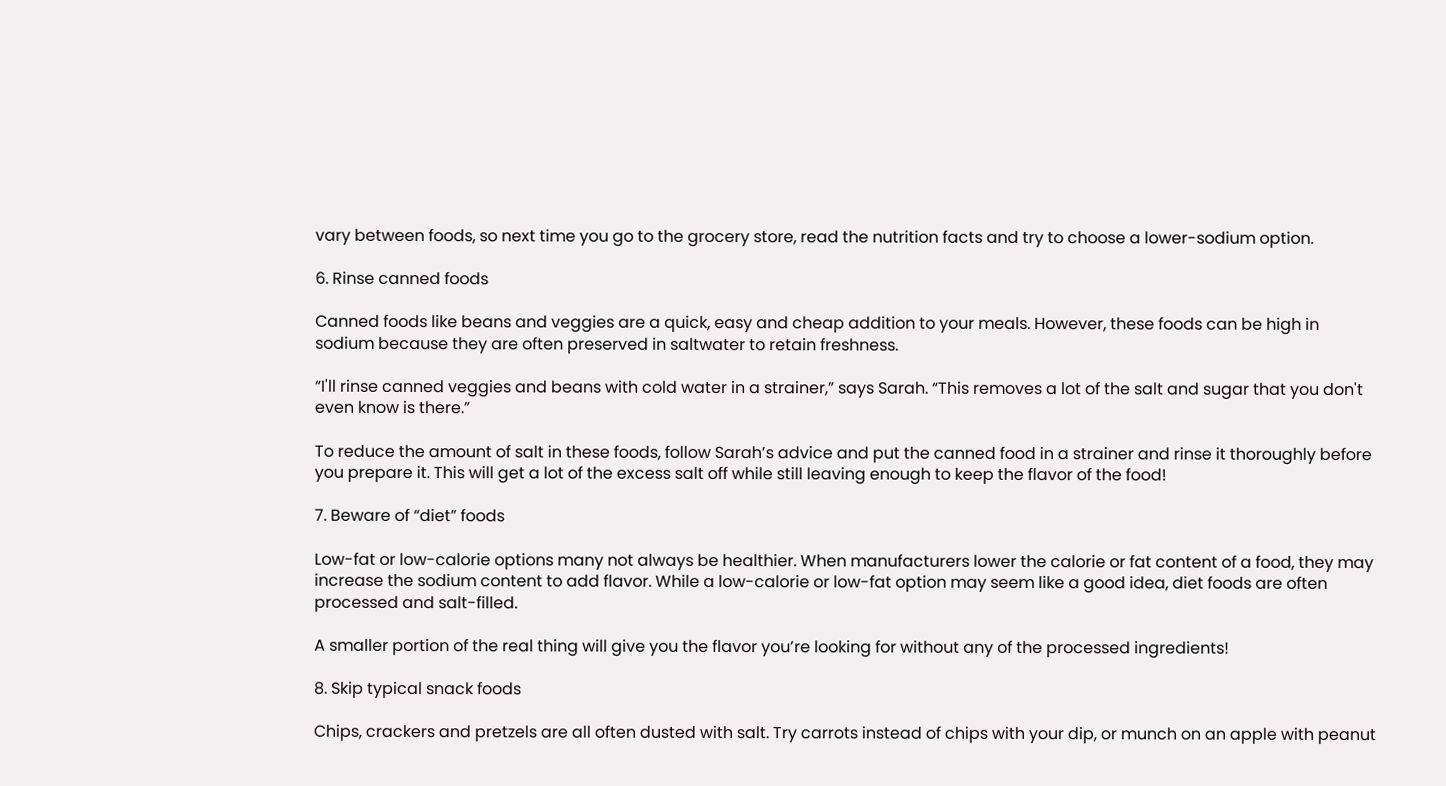vary between foods, so next time you go to the grocery store, read the nutrition facts and try to choose a lower-sodium option.

6. Rinse canned foods

Canned foods like beans and veggies are a quick, easy and cheap addition to your meals. However, these foods can be high in sodium because they are often preserved in saltwater to retain freshness.

“I'll rinse canned veggies and beans with cold water in a strainer,” says Sarah. “This removes a lot of the salt and sugar that you don't even know is there.”

To reduce the amount of salt in these foods, follow Sarah’s advice and put the canned food in a strainer and rinse it thoroughly before you prepare it. This will get a lot of the excess salt off while still leaving enough to keep the flavor of the food!

7. Beware of “diet” foods

Low-fat or low-calorie options many not always be healthier. When manufacturers lower the calorie or fat content of a food, they may increase the sodium content to add flavor. While a low-calorie or low-fat option may seem like a good idea, diet foods are often processed and salt-filled.

A smaller portion of the real thing will give you the flavor you’re looking for without any of the processed ingredients!

8. Skip typical snack foods

Chips, crackers and pretzels are all often dusted with salt. Try carrots instead of chips with your dip, or munch on an apple with peanut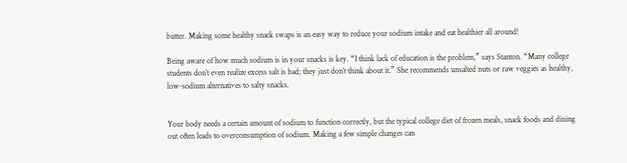butter. Making some healthy snack swaps is an easy way to reduce your sodium intake and eat healthier all around!

Being aware of how much sodium is in your snacks is key. “I think lack of education is the problem,” says Stanton. “Many college students don’t even realize excess salt is bad; they just don’t think about it.” She recommends unsalted nuts or raw veggies as healthy, low-sodium alternatives to salty snacks.


Your body needs a certain amount of sodium to function correctly, but the typical college diet of frozen meals, snack foods and dining out often leads to overconsumption of sodium. Making a few simple changes can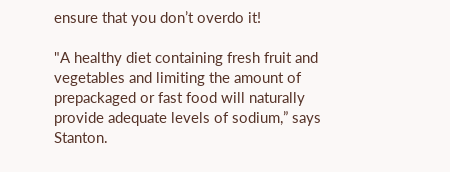ensure that you don’t overdo it!

"A healthy diet containing fresh fruit and vegetables and limiting the amount of prepackaged or fast food will naturally provide adequate levels of sodium,” says Stanton.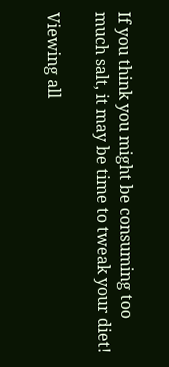If you think you might be consuming too much salt, it may be time to tweak your diet!

Viewing all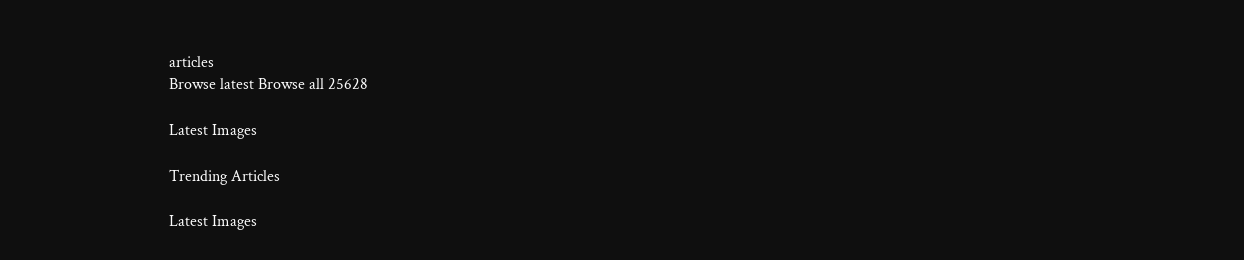articles
Browse latest Browse all 25628

Latest Images

Trending Articles

Latest Images